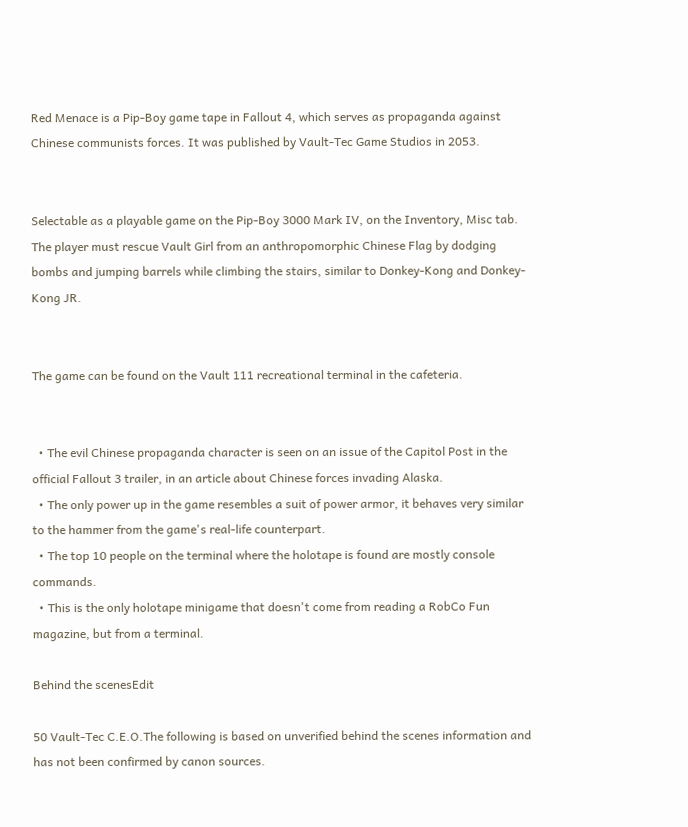Red Menace is a Pip-Boy game tape in Fallout 4, which serves as propaganda against Chinese communists forces. It was published by Vault-Tec Game Studios in 2053.


Selectable as a playable game on the Pip-Boy 3000 Mark IV, on the Inventory, Misc tab. The player must rescue Vault Girl from an anthropomorphic Chinese Flag by dodging bombs and jumping barrels while climbing the stairs, similar to Donkey-Kong and Donkey-Kong JR.


The game can be found on the Vault 111 recreational terminal in the cafeteria.


  • The evil Chinese propaganda character is seen on an issue of the Capitol Post in the official Fallout 3 trailer, in an article about Chinese forces invading Alaska.
  • The only power up in the game resembles a suit of power armor, it behaves very similar to the hammer from the game's real-life counterpart.
  • The top 10 people on the terminal where the holotape is found are mostly console commands.
  • This is the only holotape minigame that doesn't come from reading a RobCo Fun magazine, but from a terminal.

Behind the scenesEdit

50 Vault-Tec C.E.O.The following is based on unverified behind the scenes information and has not been confirmed by canon sources.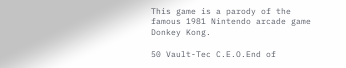This game is a parody of the famous 1981 Nintendo arcade game Donkey Kong.

50 Vault-Tec C.E.O.End of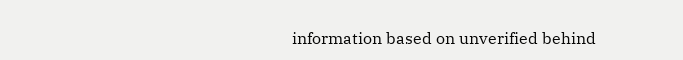information based on unverified behind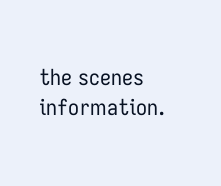the scenes information.